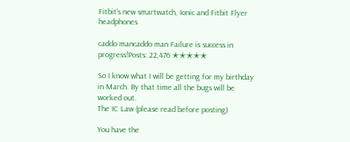Fitbit's new smartwatch, Ionic and Fitbit Flyer headphones

caddo mancaddo man Failure is success in progress!Posts: 22,476 ✭✭✭✭✭

So I know what I will be getting for my birthday in March. By that time all the bugs will be worked out.
The IC Law (please read before posting)

You have the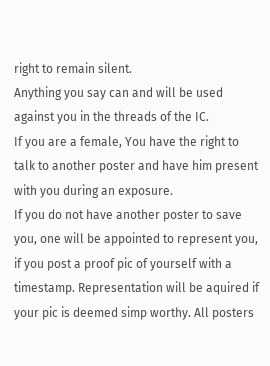right to remain silent.
Anything you say can and will be used against you in the threads of the IC.
If you are a female, You have the right to talk to another poster and have him present with you during an exposure.
If you do not have another poster to save you, one will be appointed to represent you, if you post a proof pic of yourself with a timestamp. Representation will be aquired if your pic is deemed simp worthy. All posters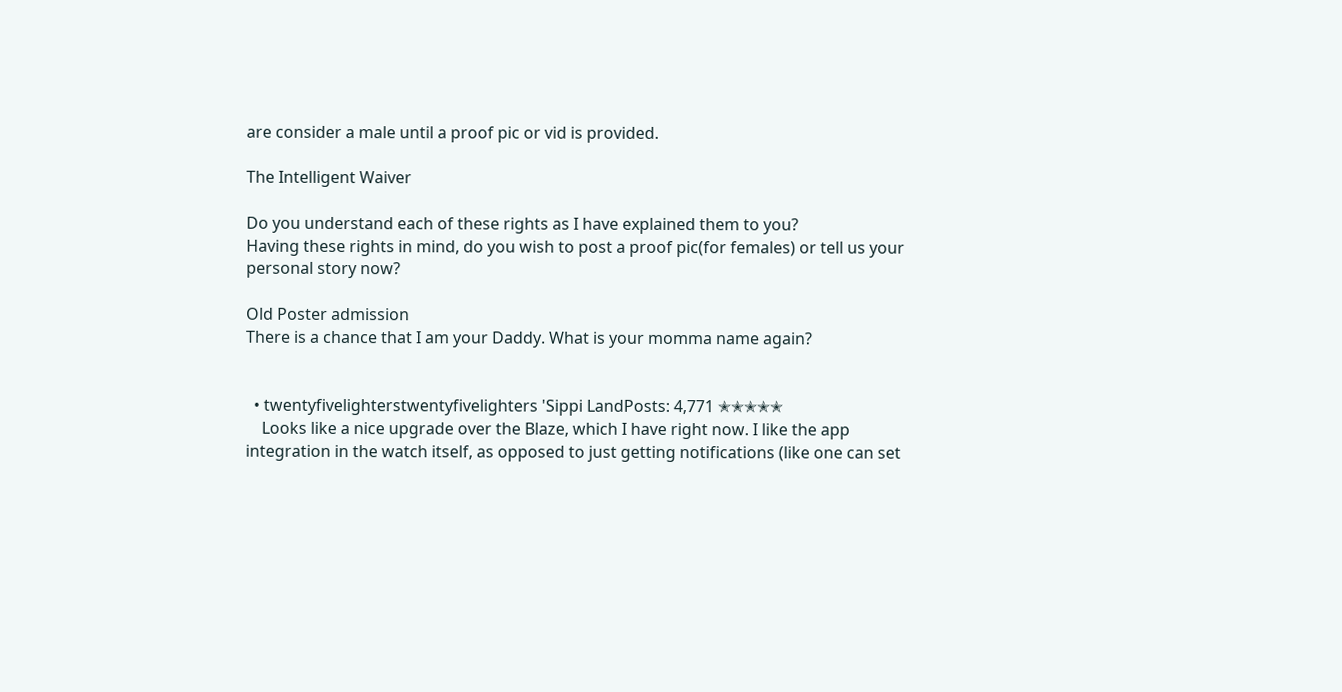are consider a male until a proof pic or vid is provided.

The Intelligent Waiver

Do you understand each of these rights as I have explained them to you?
Having these rights in mind, do you wish to post a proof pic(for females) or tell us your personal story now?

Old Poster admission
There is a chance that I am your Daddy. What is your momma name again?


  • twentyfivelighterstwentyfivelighters 'Sippi LandPosts: 4,771 ✭✭✭✭✭
    Looks like a nice upgrade over the Blaze, which I have right now. I like the app integration in the watch itself, as opposed to just getting notifications (like one can set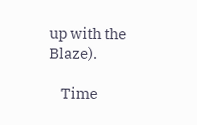up with the Blaze).

    Time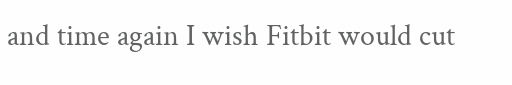and time again I wish Fitbit would cut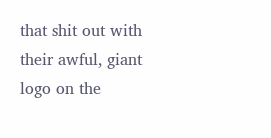that shit out with their awful, giant logo on the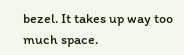bezel. It takes up way too much space.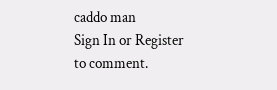caddo man
Sign In or Register to comment.